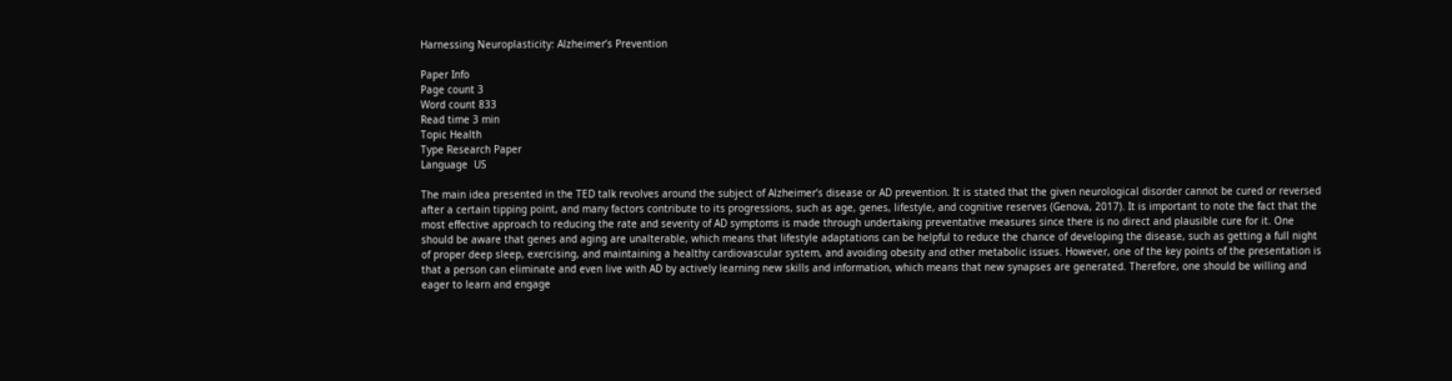Harnessing Neuroplasticity: Alzheimer’s Prevention

Paper Info
Page count 3
Word count 833
Read time 3 min
Topic Health
Type Research Paper
Language  US

The main idea presented in the TED talk revolves around the subject of Alzheimer’s disease or AD prevention. It is stated that the given neurological disorder cannot be cured or reversed after a certain tipping point, and many factors contribute to its progressions, such as age, genes, lifestyle, and cognitive reserves (Genova, 2017). It is important to note the fact that the most effective approach to reducing the rate and severity of AD symptoms is made through undertaking preventative measures since there is no direct and plausible cure for it. One should be aware that genes and aging are unalterable, which means that lifestyle adaptations can be helpful to reduce the chance of developing the disease, such as getting a full night of proper deep sleep, exercising, and maintaining a healthy cardiovascular system, and avoiding obesity and other metabolic issues. However, one of the key points of the presentation is that a person can eliminate and even live with AD by actively learning new skills and information, which means that new synapses are generated. Therefore, one should be willing and eager to learn and engage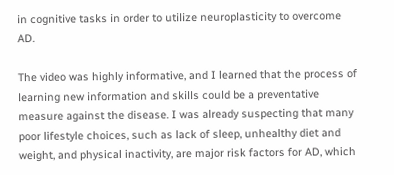in cognitive tasks in order to utilize neuroplasticity to overcome AD.

The video was highly informative, and I learned that the process of learning new information and skills could be a preventative measure against the disease. I was already suspecting that many poor lifestyle choices, such as lack of sleep, unhealthy diet and weight, and physical inactivity, are major risk factors for AD, which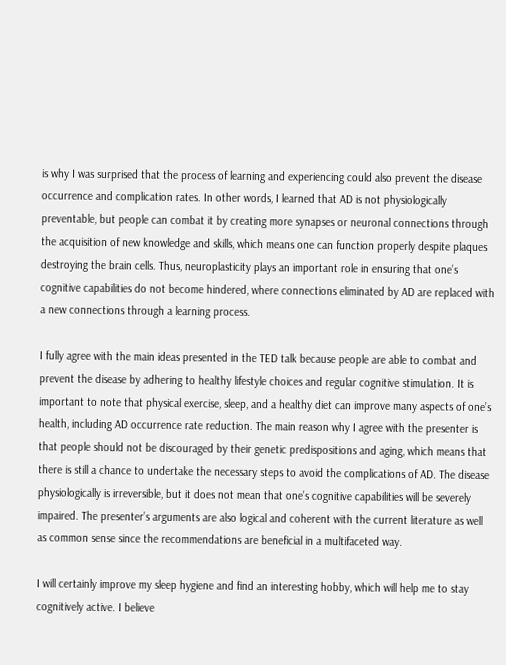is why I was surprised that the process of learning and experiencing could also prevent the disease occurrence and complication rates. In other words, I learned that AD is not physiologically preventable, but people can combat it by creating more synapses or neuronal connections through the acquisition of new knowledge and skills, which means one can function properly despite plaques destroying the brain cells. Thus, neuroplasticity plays an important role in ensuring that one’s cognitive capabilities do not become hindered, where connections eliminated by AD are replaced with a new connections through a learning process.

I fully agree with the main ideas presented in the TED talk because people are able to combat and prevent the disease by adhering to healthy lifestyle choices and regular cognitive stimulation. It is important to note that physical exercise, sleep, and a healthy diet can improve many aspects of one’s health, including AD occurrence rate reduction. The main reason why I agree with the presenter is that people should not be discouraged by their genetic predispositions and aging, which means that there is still a chance to undertake the necessary steps to avoid the complications of AD. The disease physiologically is irreversible, but it does not mean that one’s cognitive capabilities will be severely impaired. The presenter’s arguments are also logical and coherent with the current literature as well as common sense since the recommendations are beneficial in a multifaceted way.

I will certainly improve my sleep hygiene and find an interesting hobby, which will help me to stay cognitively active. I believe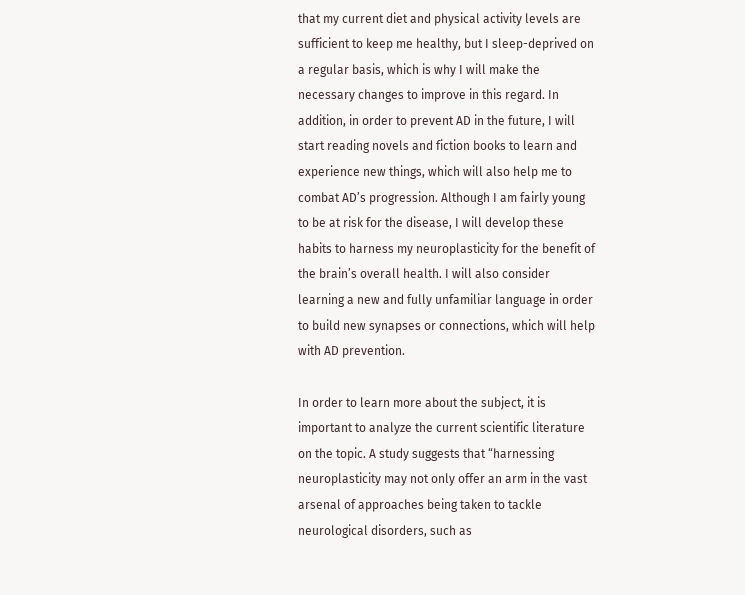that my current diet and physical activity levels are sufficient to keep me healthy, but I sleep-deprived on a regular basis, which is why I will make the necessary changes to improve in this regard. In addition, in order to prevent AD in the future, I will start reading novels and fiction books to learn and experience new things, which will also help me to combat AD’s progression. Although I am fairly young to be at risk for the disease, I will develop these habits to harness my neuroplasticity for the benefit of the brain’s overall health. I will also consider learning a new and fully unfamiliar language in order to build new synapses or connections, which will help with AD prevention.

In order to learn more about the subject, it is important to analyze the current scientific literature on the topic. A study suggests that “harnessing neuroplasticity may not only offer an arm in the vast arsenal of approaches being taken to tackle neurological disorders, such as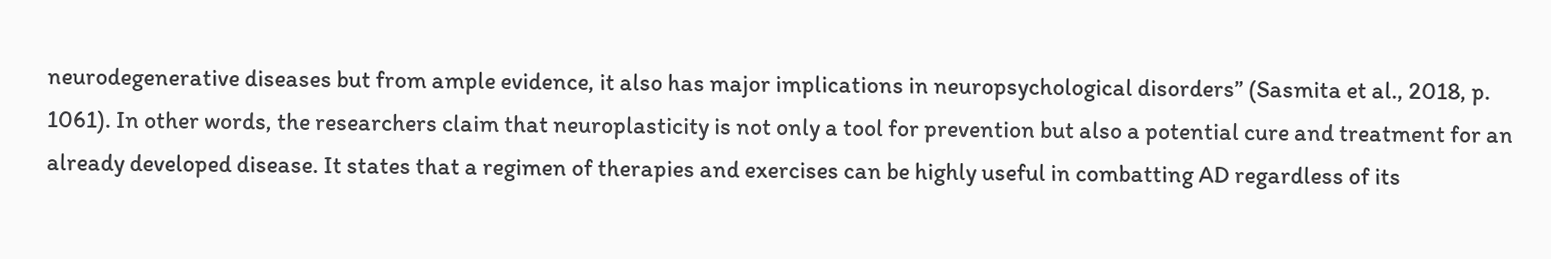neurodegenerative diseases but from ample evidence, it also has major implications in neuropsychological disorders” (Sasmita et al., 2018, p. 1061). In other words, the researchers claim that neuroplasticity is not only a tool for prevention but also a potential cure and treatment for an already developed disease. It states that a regimen of therapies and exercises can be highly useful in combatting AD regardless of its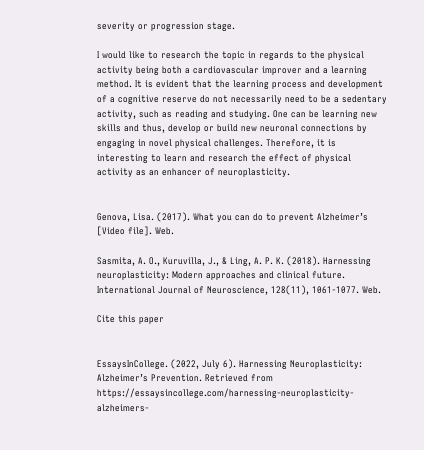severity or progression stage.

I would like to research the topic in regards to the physical activity being both a cardiovascular improver and a learning method. It is evident that the learning process and development of a cognitive reserve do not necessarily need to be a sedentary activity, such as reading and studying. One can be learning new skills and thus, develop or build new neuronal connections by engaging in novel physical challenges. Therefore, it is interesting to learn and research the effect of physical activity as an enhancer of neuroplasticity.


Genova, Lisa. (2017). What you can do to prevent Alzheimer’s [Video file]. Web.

Sasmita, A. O., Kuruvilla, J., & Ling, A. P. K. (2018). Harnessing neuroplasticity: Modern approaches and clinical future. International Journal of Neuroscience, 128(11), 1061-1077. Web.

Cite this paper


EssaysInCollege. (2022, July 6). Harnessing Neuroplasticity: Alzheimer’s Prevention. Retrieved from https://essaysincollege.com/harnessing-neuroplasticity-alzheimers-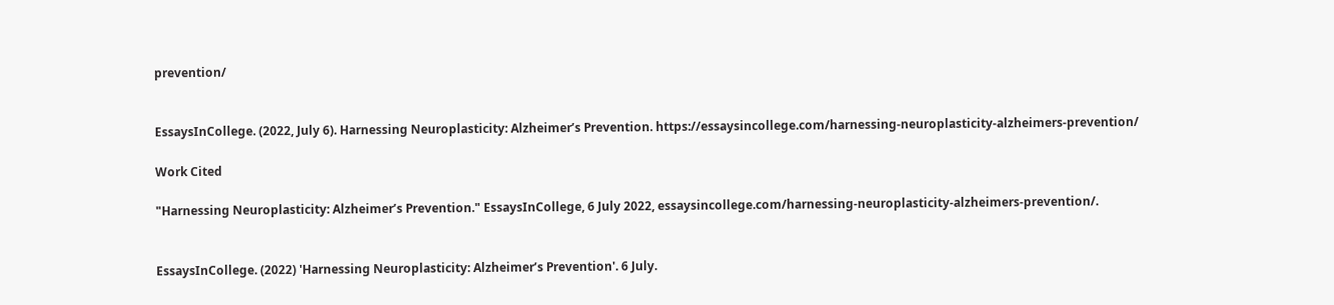prevention/


EssaysInCollege. (2022, July 6). Harnessing Neuroplasticity: Alzheimer’s Prevention. https://essaysincollege.com/harnessing-neuroplasticity-alzheimers-prevention/

Work Cited

"Harnessing Neuroplasticity: Alzheimer’s Prevention." EssaysInCollege, 6 July 2022, essaysincollege.com/harnessing-neuroplasticity-alzheimers-prevention/.


EssaysInCollege. (2022) 'Harnessing Neuroplasticity: Alzheimer’s Prevention'. 6 July.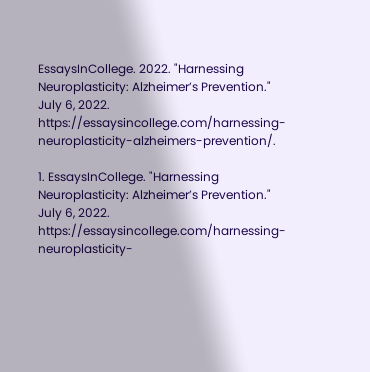EssaysInCollege. 2022. "Harnessing Neuroplasticity: Alzheimer’s Prevention." July 6, 2022. https://essaysincollege.com/harnessing-neuroplasticity-alzheimers-prevention/.

1. EssaysInCollege. "Harnessing Neuroplasticity: Alzheimer’s Prevention." July 6, 2022. https://essaysincollege.com/harnessing-neuroplasticity-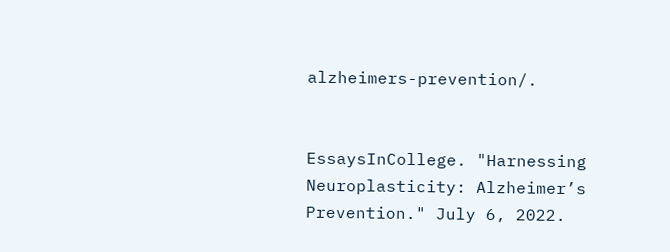alzheimers-prevention/.


EssaysInCollege. "Harnessing Neuroplasticity: Alzheimer’s Prevention." July 6, 2022.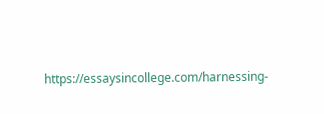https://essaysincollege.com/harnessing-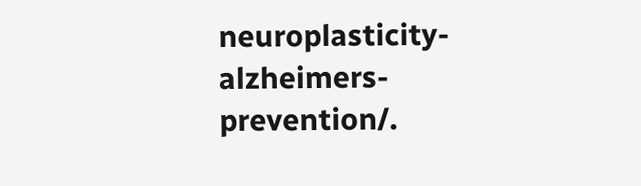neuroplasticity-alzheimers-prevention/.